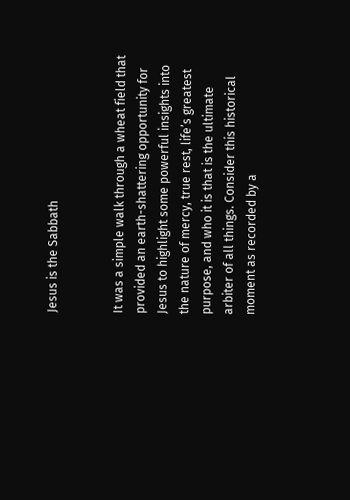Jesus is the Sabbath


It was a simple walk through a wheat field that provided an earth-shattering opportunity for Jesus to highlight some powerful insights into the nature of mercy, true rest, life’s greatest purpose, and who it is that is the ultimate arbiter of all things. Consider this historical moment as recorded by a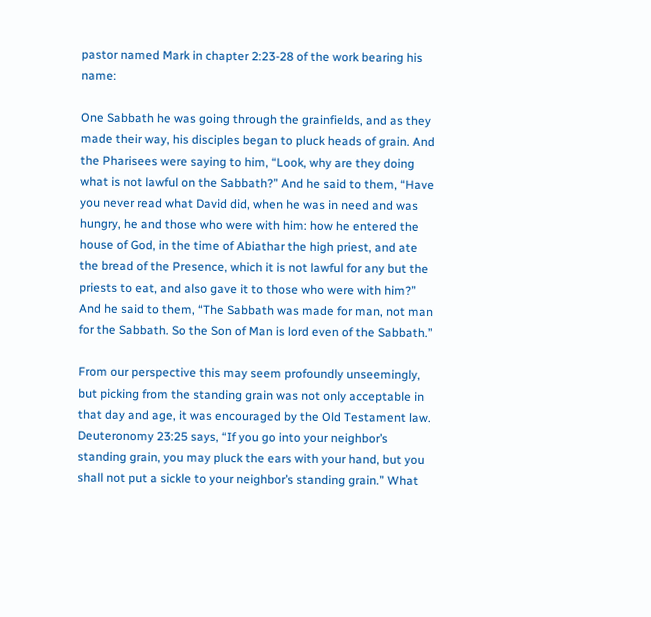pastor named Mark in chapter 2:23-28 of the work bearing his name:

One Sabbath he was going through the grainfields, and as they made their way, his disciples began to pluck heads of grain. And the Pharisees were saying to him, “Look, why are they doing what is not lawful on the Sabbath?” And he said to them, “Have you never read what David did, when he was in need and was hungry, he and those who were with him: how he entered the house of God, in the time of Abiathar the high priest, and ate the bread of the Presence, which it is not lawful for any but the priests to eat, and also gave it to those who were with him?” And he said to them, “The Sabbath was made for man, not man for the Sabbath. So the Son of Man is lord even of the Sabbath.”

From our perspective this may seem profoundly unseemingly, but picking from the standing grain was not only acceptable in that day and age, it was encouraged by the Old Testament law. Deuteronomy 23:25 says, “If you go into your neighbor’s standing grain, you may pluck the ears with your hand, but you shall not put a sickle to your neighbor’s standing grain.” What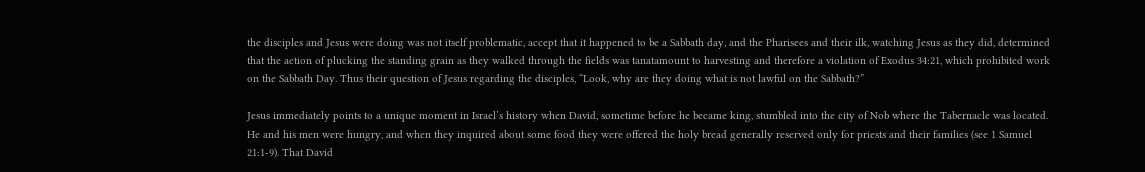the disciples and Jesus were doing was not itself problematic, accept that it happened to be a Sabbath day, and the Pharisees and their ilk, watching Jesus as they did, determined that the action of plucking the standing grain as they walked through the fields was tanatamount to harvesting and therefore a violation of Exodus 34:21, which prohibited work on the Sabbath Day. Thus their question of Jesus regarding the disciples, “Look, why are they doing what is not lawful on the Sabbath?”

Jesus immediately points to a unique moment in Israel’s history when David, sometime before he became king, stumbled into the city of Nob where the Tabernacle was located. He and his men were hungry, and when they inquired about some food they were offered the holy bread generally reserved only for priests and their families (see 1 Samuel 21:1-9). That David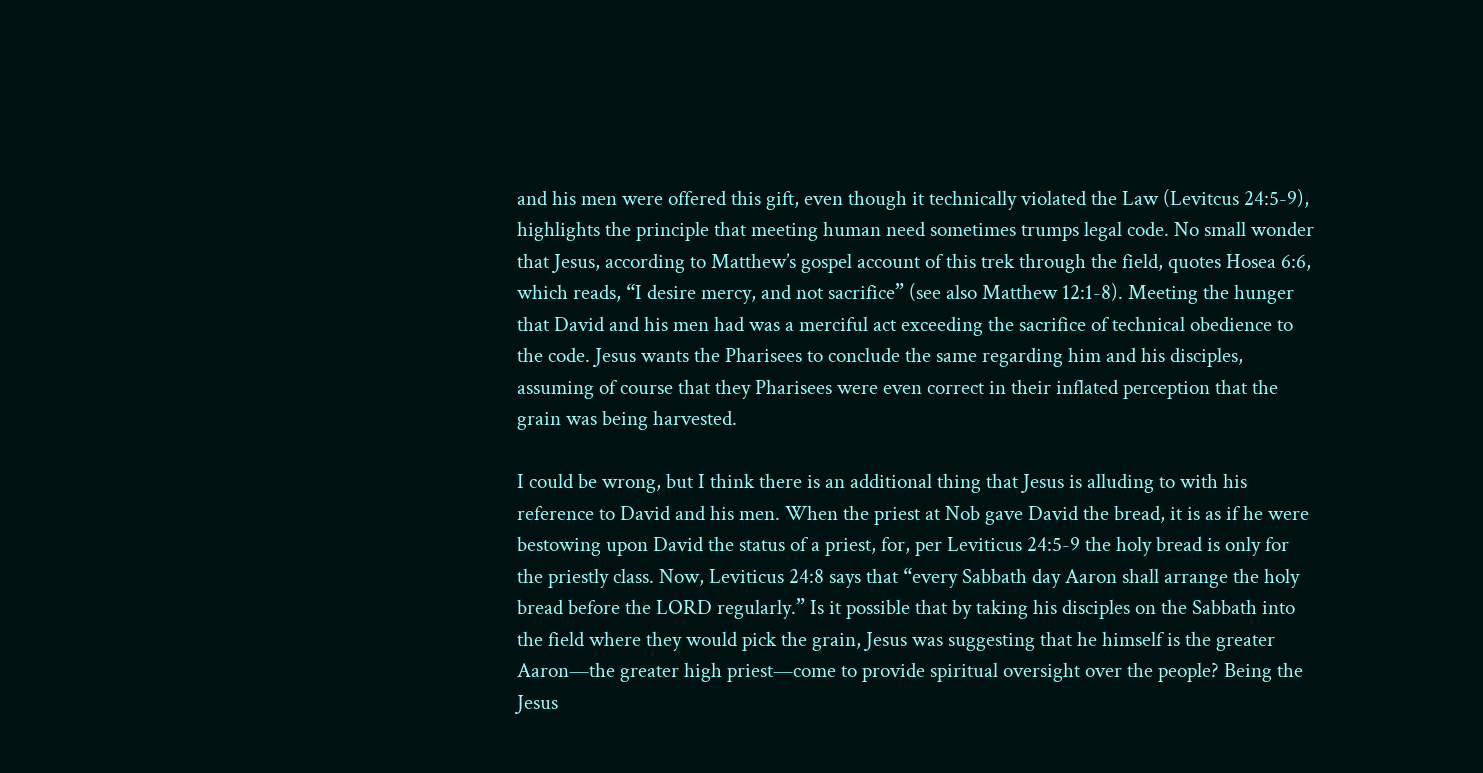and his men were offered this gift, even though it technically violated the Law (Levitcus 24:5-9), highlights the principle that meeting human need sometimes trumps legal code. No small wonder that Jesus, according to Matthew’s gospel account of this trek through the field, quotes Hosea 6:6, which reads, “I desire mercy, and not sacrifice” (see also Matthew 12:1-8). Meeting the hunger that David and his men had was a merciful act exceeding the sacrifice of technical obedience to the code. Jesus wants the Pharisees to conclude the same regarding him and his disciples, assuming of course that they Pharisees were even correct in their inflated perception that the grain was being harvested.

I could be wrong, but I think there is an additional thing that Jesus is alluding to with his reference to David and his men. When the priest at Nob gave David the bread, it is as if he were bestowing upon David the status of a priest, for, per Leviticus 24:5-9 the holy bread is only for the priestly class. Now, Leviticus 24:8 says that “every Sabbath day Aaron shall arrange the holy bread before the LORD regularly.” Is it possible that by taking his disciples on the Sabbath into the field where they would pick the grain, Jesus was suggesting that he himself is the greater Aaron—the greater high priest—come to provide spiritual oversight over the people? Being the Jesus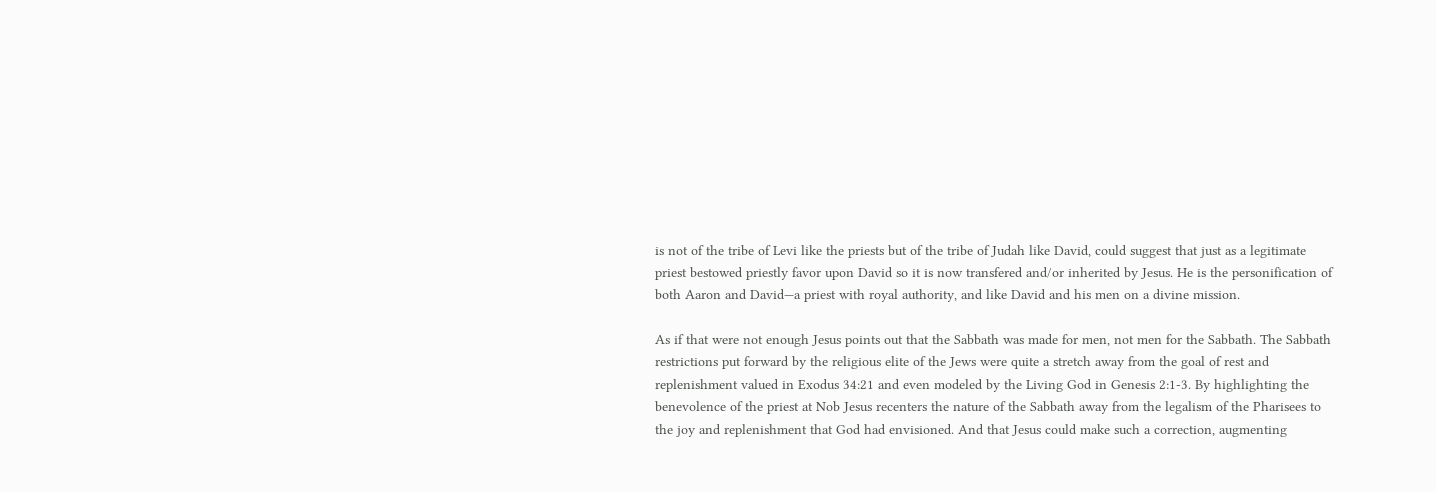is not of the tribe of Levi like the priests but of the tribe of Judah like David, could suggest that just as a legitimate priest bestowed priestly favor upon David so it is now transfered and/or inherited by Jesus. He is the personification of both Aaron and David—a priest with royal authority, and like David and his men on a divine mission.

As if that were not enough Jesus points out that the Sabbath was made for men, not men for the Sabbath. The Sabbath restrictions put forward by the religious elite of the Jews were quite a stretch away from the goal of rest and replenishment valued in Exodus 34:21 and even modeled by the Living God in Genesis 2:1-3. By highlighting the benevolence of the priest at Nob Jesus recenters the nature of the Sabbath away from the legalism of the Pharisees to the joy and replenishment that God had envisioned. And that Jesus could make such a correction, augmenting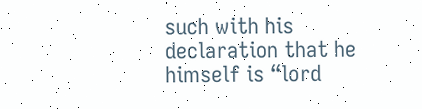such with his declaration that he himself is “lord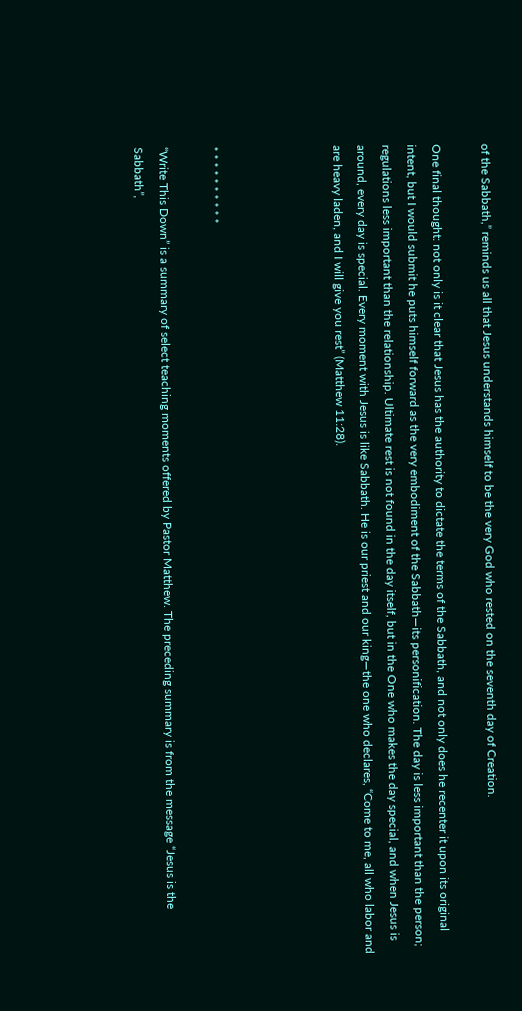of the Sabbath,” reminds us all that Jesus understands himself to be the very God who rested on the seventh day of Creation.

One final thought: not only is it clear that Jesus has the authority to dictate the terms of the Sabbath, and not only does he recenter it upon its original intent, but I would submit he puts himself forward as the very embodiment of the Sabbath—its personification. The day is less important than the person; regulations less important than the relationship. Ultimate rest is not found in the day itself, but in the One who makes the day special, and when Jesus is around, every day is special. Every moment with Jesus is like Sabbath. He is our priest and our king—the one who declares, “Come to me, all who labor and are heavy laden, and I will give you rest” (Matthew 11:28).




* * * * * * * * * *

“Write This Down” is a summary of select teaching moments offered by Pastor Matthew. The preceding summary is from the message “Jesus is the Sabbath”,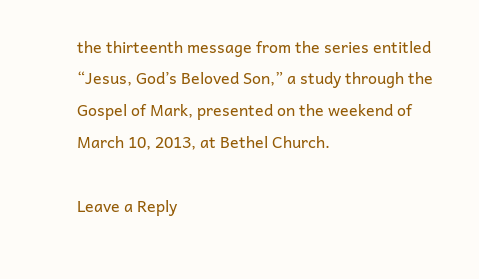the thirteenth message from the series entitled “Jesus, God’s Beloved Son,” a study through the Gospel of Mark, presented on the weekend of March 10, 2013, at Bethel Church.

Leave a Reply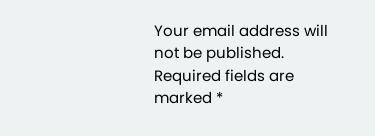Your email address will not be published. Required fields are marked *